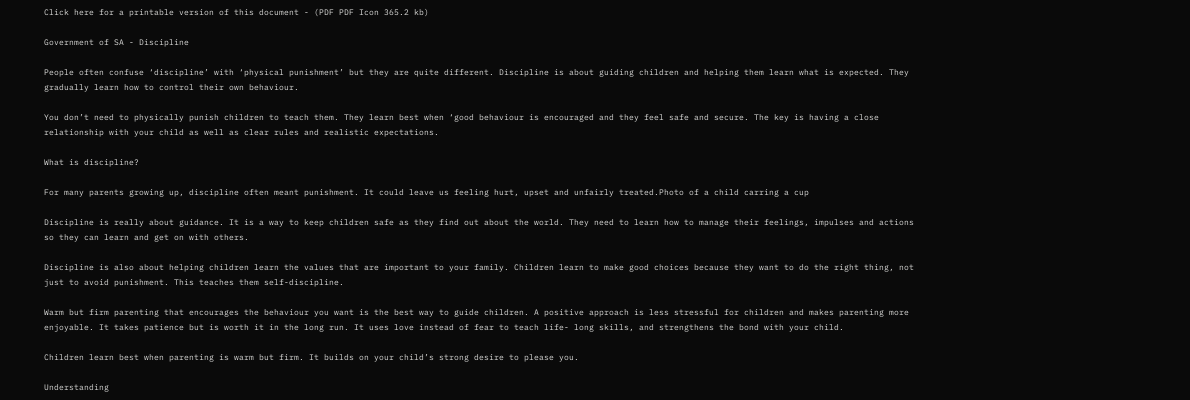Click here for a printable version of this document - (PDF PDF Icon 365.2 kb)

Government of SA - Discipline

People often confuse ‘discipline’ with ‘physical punishment’ but they are quite different. Discipline is about guiding children and helping them learn what is expected. They gradually learn how to control their own behaviour.

You don’t need to physically punish children to teach them. They learn best when ‘good behaviour is encouraged and they feel safe and secure. The key is having a close relationship with your child as well as clear rules and realistic expectations.

What is discipline?

For many parents growing up, discipline often meant punishment. It could leave us feeling hurt, upset and unfairly treated.Photo of a child carring a cup

Discipline is really about guidance. It is a way to keep children safe as they find out about the world. They need to learn how to manage their feelings, impulses and actions so they can learn and get on with others.

Discipline is also about helping children learn the values that are important to your family. Children learn to make good choices because they want to do the right thing, not just to avoid punishment. This teaches them self-discipline.

Warm but firm parenting that encourages the behaviour you want is the best way to guide children. A positive approach is less stressful for children and makes parenting more enjoyable. It takes patience but is worth it in the long run. It uses love instead of fear to teach life- long skills, and strengthens the bond with your child.

Children learn best when parenting is warm but firm. It builds on your child’s strong desire to please you.

Understanding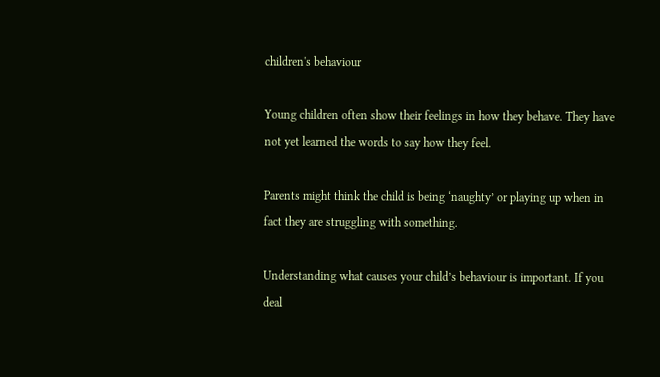children's behaviour

Young children often show their feelings in how they behave. They have not yet learned the words to say how they feel.

Parents might think the child is being ‘naughty’ or playing up when in fact they are struggling with something.

Understanding what causes your child’s behaviour is important. If you deal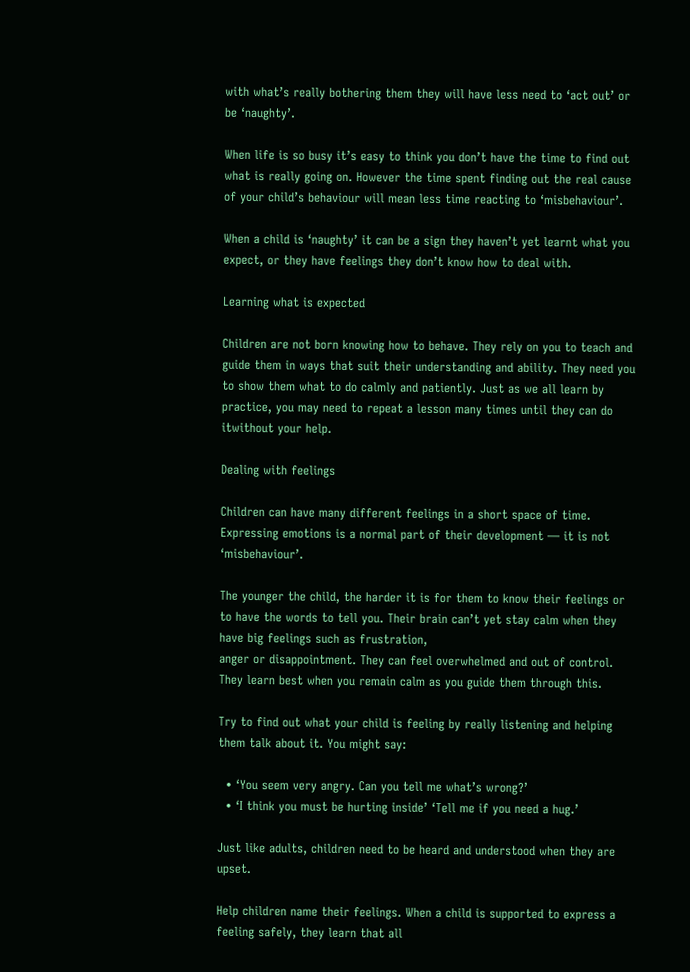with what’s really bothering them they will have less need to ‘act out’ or be ‘naughty’.

When life is so busy it’s easy to think you don’t have the time to find out what is really going on. However the time spent finding out the real cause of your child’s behaviour will mean less time reacting to ‘misbehaviour’.

When a child is ‘naughty’ it can be a sign they haven’t yet learnt what you expect, or they have feelings they don’t know how to deal with.

Learning what is expected

Children are not born knowing how to behave. They rely on you to teach and guide them in ways that suit their understanding and ability. They need you to show them what to do calmly and patiently. Just as we all learn by practice, you may need to repeat a lesson many times until they can do itwithout your help.

Dealing with feelings

Children can have many different feelings in a short space of time. Expressing emotions is a normal part of their development — it is not ‘misbehaviour’.

The younger the child, the harder it is for them to know their feelings or to have the words to tell you. Their brain can’t yet stay calm when they have big feelings such as frustration,
anger or disappointment. They can feel overwhelmed and out of control. They learn best when you remain calm as you guide them through this.

Try to find out what your child is feeling by really listening and helping them talk about it. You might say:

  • ‘You seem very angry. Can you tell me what’s wrong?’
  • ‘I think you must be hurting inside’ ‘Tell me if you need a hug.’

Just like adults, children need to be heard and understood when they are upset.

Help children name their feelings. When a child is supported to express a feeling safely, they learn that all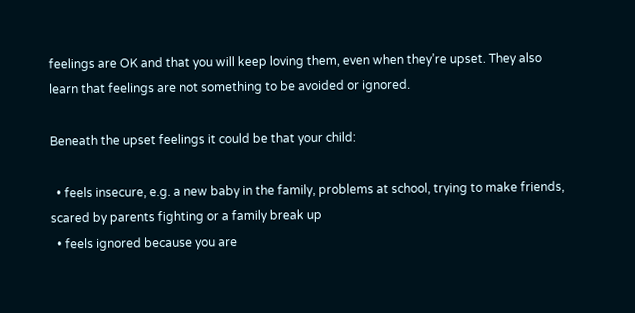feelings are OK and that you will keep loving them, even when they’re upset. They also learn that feelings are not something to be avoided or ignored.

Beneath the upset feelings it could be that your child:

  • feels insecure, e.g. a new baby in the family, problems at school, trying to make friends, scared by parents fighting or a family break up
  • feels ignored because you are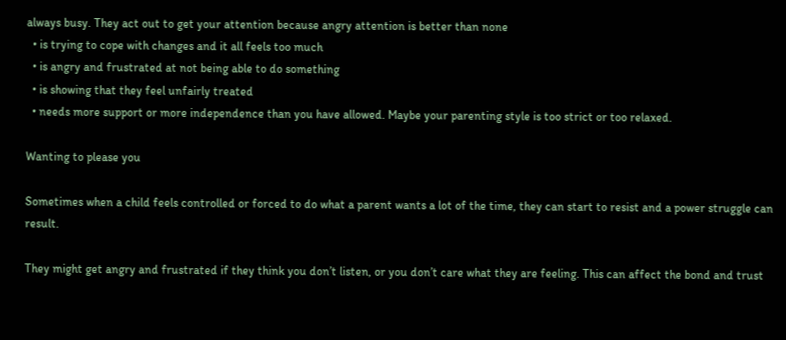always busy. They act out to get your attention because angry attention is better than none
  • is trying to cope with changes and it all feels too much
  • is angry and frustrated at not being able to do something
  • is showing that they feel unfairly treated
  • needs more support or more independence than you have allowed. Maybe your parenting style is too strict or too relaxed.

Wanting to please you

Sometimes when a child feels controlled or forced to do what a parent wants a lot of the time, they can start to resist and a power struggle can result.

They might get angry and frustrated if they think you don’t listen, or you don’t care what they are feeling. This can affect the bond and trust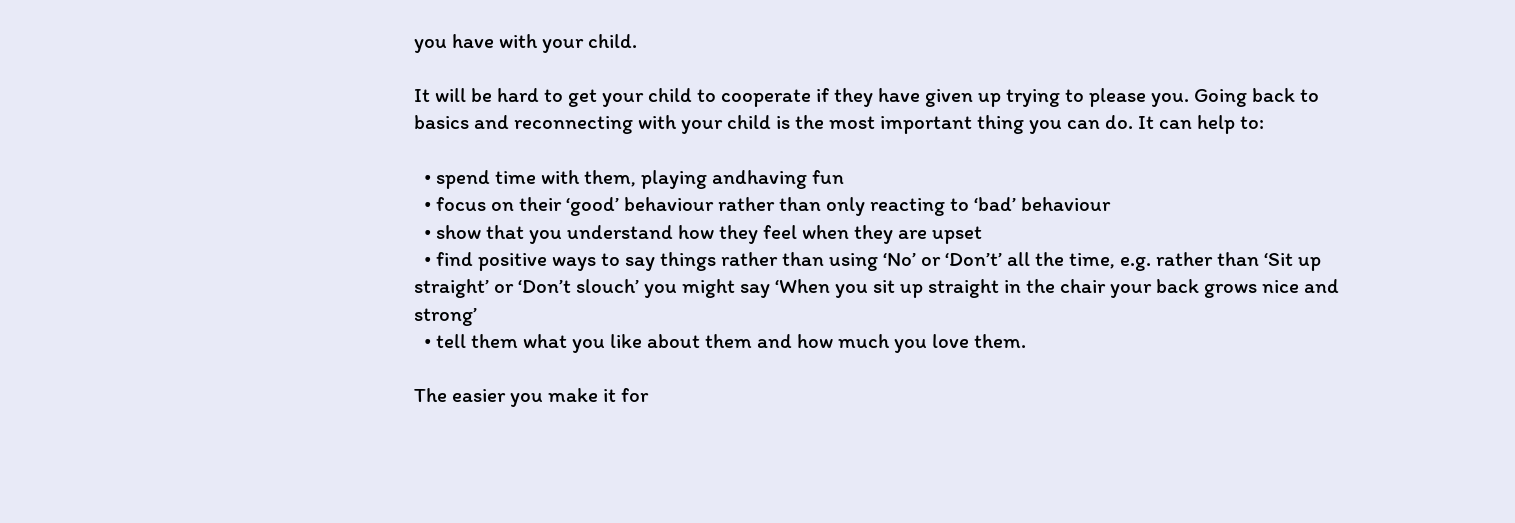you have with your child.

It will be hard to get your child to cooperate if they have given up trying to please you. Going back to basics and reconnecting with your child is the most important thing you can do. It can help to:

  • spend time with them, playing andhaving fun
  • focus on their ‘good’ behaviour rather than only reacting to ‘bad’ behaviour
  • show that you understand how they feel when they are upset
  • find positive ways to say things rather than using ‘No’ or ‘Don’t’ all the time, e.g. rather than ‘Sit up straight’ or ‘Don’t slouch’ you might say ‘When you sit up straight in the chair your back grows nice and strong’
  • tell them what you like about them and how much you love them.

The easier you make it for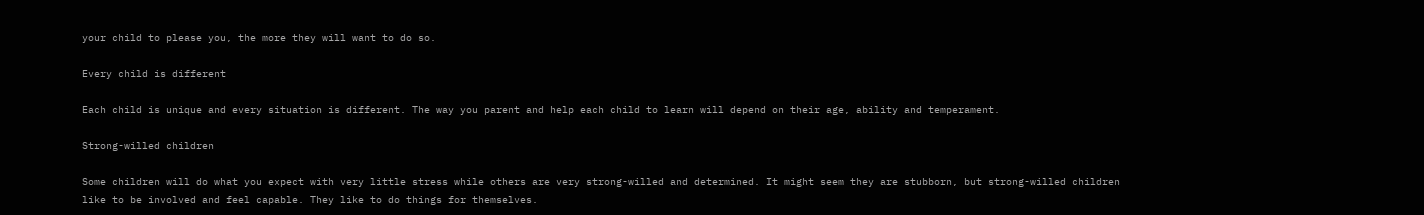your child to please you, the more they will want to do so.

Every child is different

Each child is unique and every situation is different. The way you parent and help each child to learn will depend on their age, ability and temperament.

Strong-willed children

Some children will do what you expect with very little stress while others are very strong-willed and determined. It might seem they are stubborn, but strong-willed children like to be involved and feel capable. They like to do things for themselves.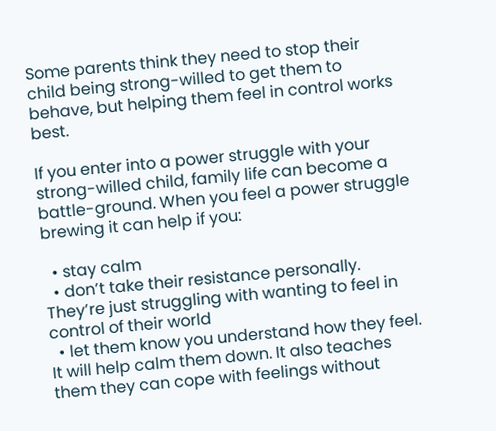Some parents think they need to stop their child being strong-willed to get them to behave, but helping them feel in control works best.

If you enter into a power struggle with your strong-willed child, family life can become a battle-ground. When you feel a power struggle brewing it can help if you:

  • stay calm
  • don’t take their resistance personally. They’re just struggling with wanting to feel in control of their world
  • let them know you understand how they feel. It will help calm them down. It also teaches them they can cope with feelings without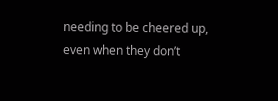needing to be cheered up, even when they don’t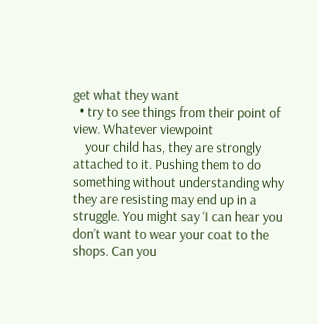get what they want
  • try to see things from their point of view. Whatever viewpoint
    your child has, they are strongly attached to it. Pushing them to do something without understanding why they are resisting may end up in a struggle. You might say ‘I can hear you don’t want to wear your coat to the shops. Can you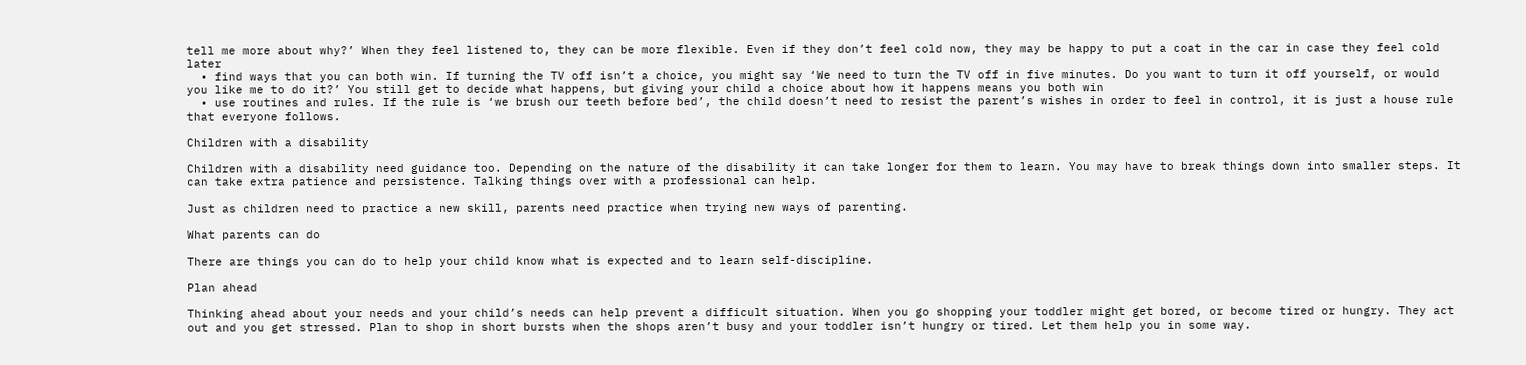tell me more about why?’ When they feel listened to, they can be more flexible. Even if they don’t feel cold now, they may be happy to put a coat in the car in case they feel cold later
  • find ways that you can both win. If turning the TV off isn’t a choice, you might say ‘We need to turn the TV off in five minutes. Do you want to turn it off yourself, or would you like me to do it?’ You still get to decide what happens, but giving your child a choice about how it happens means you both win
  • use routines and rules. If the rule is ‘we brush our teeth before bed’, the child doesn’t need to resist the parent’s wishes in order to feel in control, it is just a house rule that everyone follows.

Children with a disability

Children with a disability need guidance too. Depending on the nature of the disability it can take longer for them to learn. You may have to break things down into smaller steps. It can take extra patience and persistence. Talking things over with a professional can help.

Just as children need to practice a new skill, parents need practice when trying new ways of parenting.

What parents can do

There are things you can do to help your child know what is expected and to learn self-discipline.

Plan ahead

Thinking ahead about your needs and your child’s needs can help prevent a difficult situation. When you go shopping your toddler might get bored, or become tired or hungry. They act out and you get stressed. Plan to shop in short bursts when the shops aren’t busy and your toddler isn’t hungry or tired. Let them help you in some way.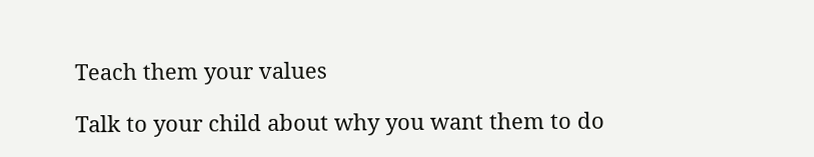Teach them your values

Talk to your child about why you want them to do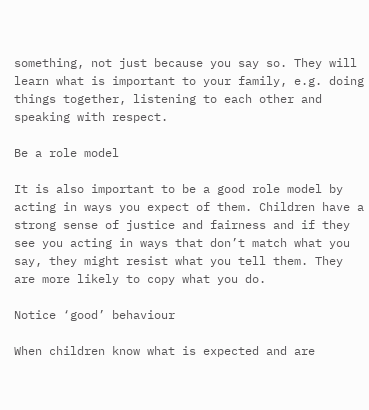something, not just because you say so. They will learn what is important to your family, e.g. doing things together, listening to each other and speaking with respect.

Be a role model

It is also important to be a good role model by acting in ways you expect of them. Children have a strong sense of justice and fairness and if they see you acting in ways that don’t match what you say, they might resist what you tell them. They are more likely to copy what you do.

Notice ‘good’ behaviour

When children know what is expected and are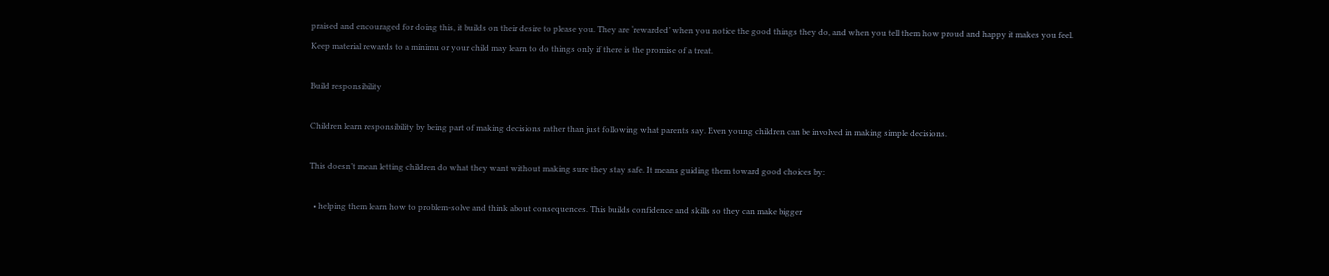praised and encouraged for doing this, it builds on their desire to please you. They are ‘rewarded’ when you notice the good things they do, and when you tell them how proud and happy it makes you feel.
Keep material rewards to a minimu or your child may learn to do things only if there is the promise of a treat.

Build responsibility

Children learn responsibility by being part of making decisions rather than just following what parents say. Even young children can be involved in making simple decisions.

This doesn’t mean letting children do what they want without making sure they stay safe. It means guiding them toward good choices by:

  • helping them learn how to problem-solve and think about consequences. This builds confidence and skills so they can make bigger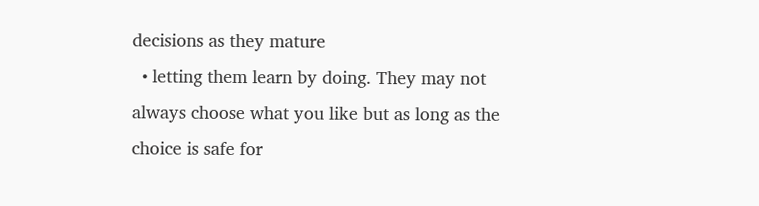decisions as they mature
  • letting them learn by doing. They may not always choose what you like but as long as the choice is safe for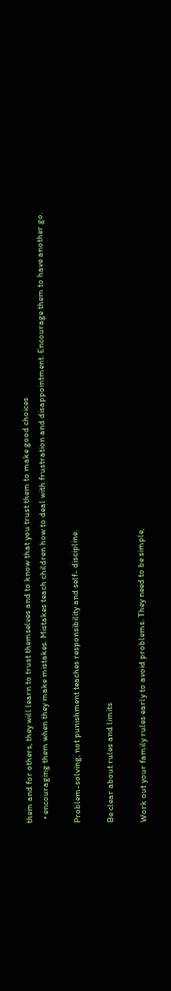them and for others, they will learn to trust themselves and to know that you trust them to make good choices
  • encouraging them when they make mistakes. Mistakes teach children how to deal with frustration and disappointment. Encourage them to have another go.

Problem-solving, not punishment teaches responsibility and self- discipline.

Be clear about rules and limits

Work out your family rules early to avoid problems. They need to be simple,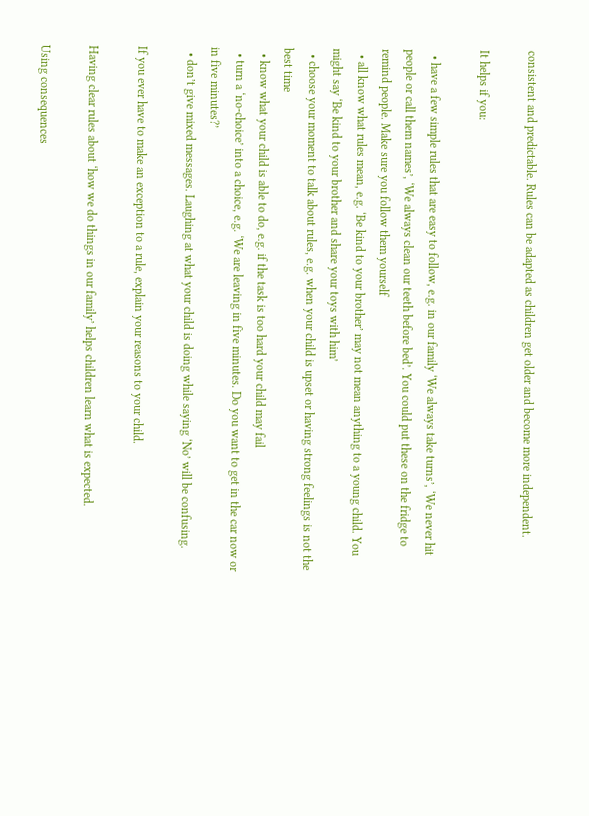consistent and predictable. Rules can be adapted as children get older and become more independent.

It helps if you:

  • have a few simple rules that are easy to follow, e.g. in our family ‘We always take turns’, ‘We never hit people or call them names’, ‘We always clean our teeth before bed’. You could put these on the fridge to remind people. Make sure you follow them yourself
  • all know what rules mean, e.g. ‘Be kind to your brother’ may not mean anything to a young child. You might say ‘Be kind to your brother and share your toys with him’
  • choose your moment to talk about rules, e.g. when your child is upset or having strong feelings is not the best time
  • know what your child is able to do, e.g. if the task is too hard your child may fail
  • turn a ‘no-choice’ into a choice, e.g. ‘We are leaving in five minutes. Do you want to get in the car now or in five minutes?’
  • don’t give mixed messages. Laughing at what your child is doing while saying ‘No’ will be confusing.

If you ever have to make an exception to a rule, explain your reasons to your child.

Having clear rules about ‘how we do things in our family’ helps children learn what is expected.

Using consequences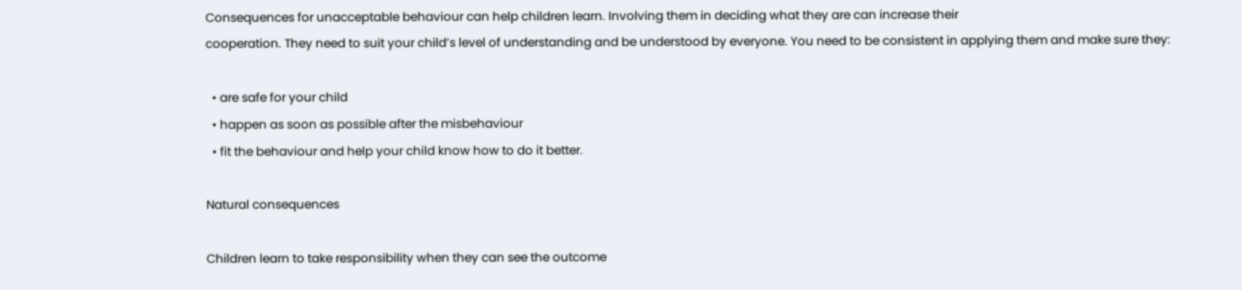Consequences for unacceptable behaviour can help children learn. Involving them in deciding what they are can increase their
cooperation. They need to suit your child’s level of understanding and be understood by everyone. You need to be consistent in applying them and make sure they:

  • are safe for your child
  • happen as soon as possible after the misbehaviour
  • fit the behaviour and help your child know how to do it better.

Natural consequences

Children learn to take responsibility when they can see the outcome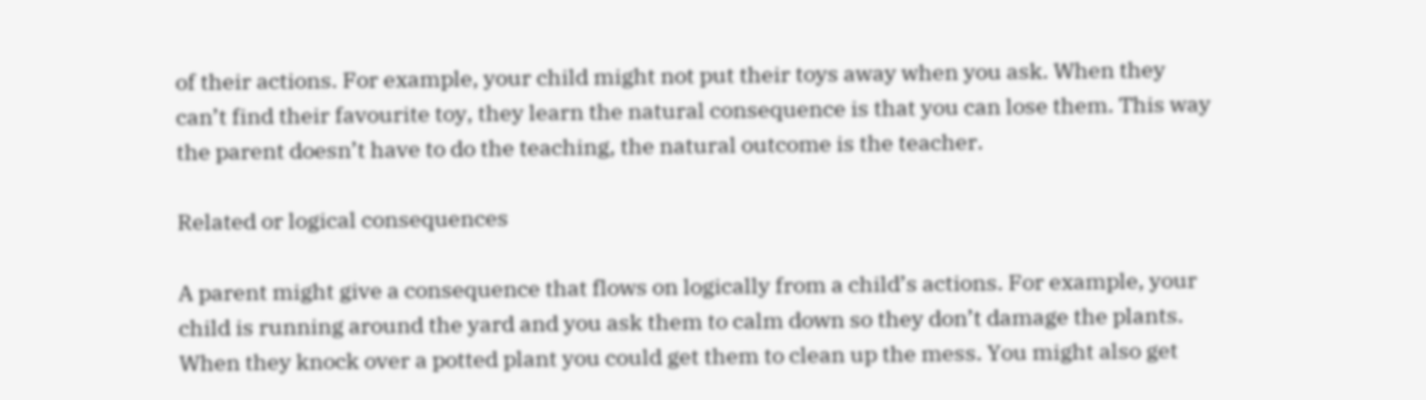of their actions. For example, your child might not put their toys away when you ask. When they can’t find their favourite toy, they learn the natural consequence is that you can lose them. This way the parent doesn’t have to do the teaching, the natural outcome is the teacher.

Related or logical consequences

A parent might give a consequence that flows on logically from a child’s actions. For example, your child is running around the yard and you ask them to calm down so they don’t damage the plants. When they knock over a potted plant you could get them to clean up the mess. You might also get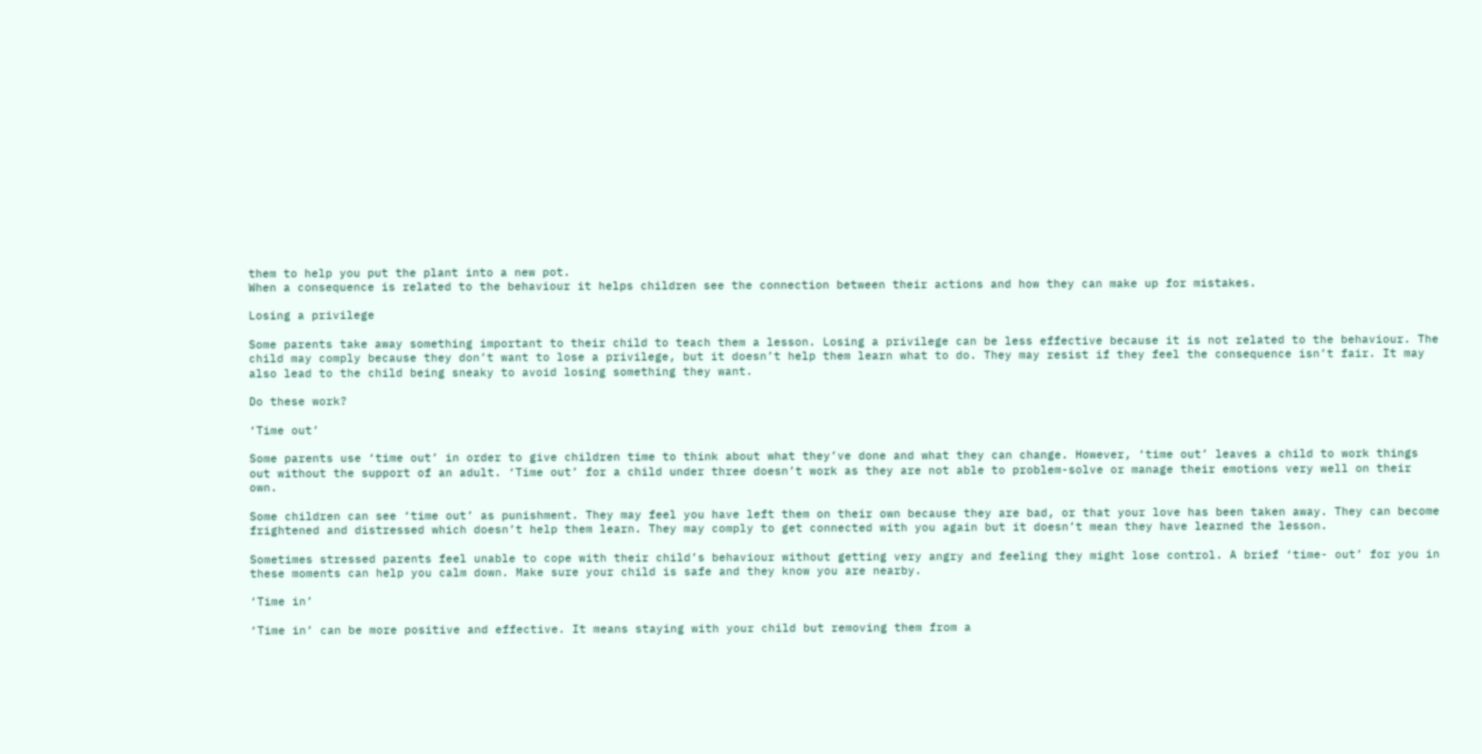them to help you put the plant into a new pot.
When a consequence is related to the behaviour it helps children see the connection between their actions and how they can make up for mistakes.

Losing a privilege

Some parents take away something important to their child to teach them a lesson. Losing a privilege can be less effective because it is not related to the behaviour. The child may comply because they don’t want to lose a privilege, but it doesn’t help them learn what to do. They may resist if they feel the consequence isn’t fair. It may also lead to the child being sneaky to avoid losing something they want.

Do these work?

‘Time out’

Some parents use ‘time out’ in order to give children time to think about what they’ve done and what they can change. However, ‘time out’ leaves a child to work things out without the support of an adult. ‘Time out’ for a child under three doesn’t work as they are not able to problem-solve or manage their emotions very well on their own.

Some children can see ‘time out’ as punishment. They may feel you have left them on their own because they are bad, or that your love has been taken away. They can become frightened and distressed which doesn’t help them learn. They may comply to get connected with you again but it doesn’t mean they have learned the lesson.

Sometimes stressed parents feel unable to cope with their child’s behaviour without getting very angry and feeling they might lose control. A brief ‘time- out’ for you in these moments can help you calm down. Make sure your child is safe and they know you are nearby.

‘Time in’

‘Time in’ can be more positive and effective. It means staying with your child but removing them from a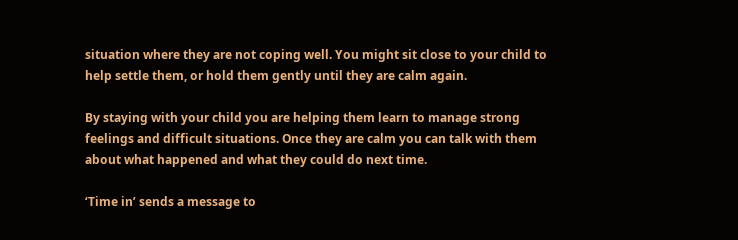situation where they are not coping well. You might sit close to your child to help settle them, or hold them gently until they are calm again.

By staying with your child you are helping them learn to manage strong feelings and difficult situations. Once they are calm you can talk with them about what happened and what they could do next time.

‘Time in’ sends a message to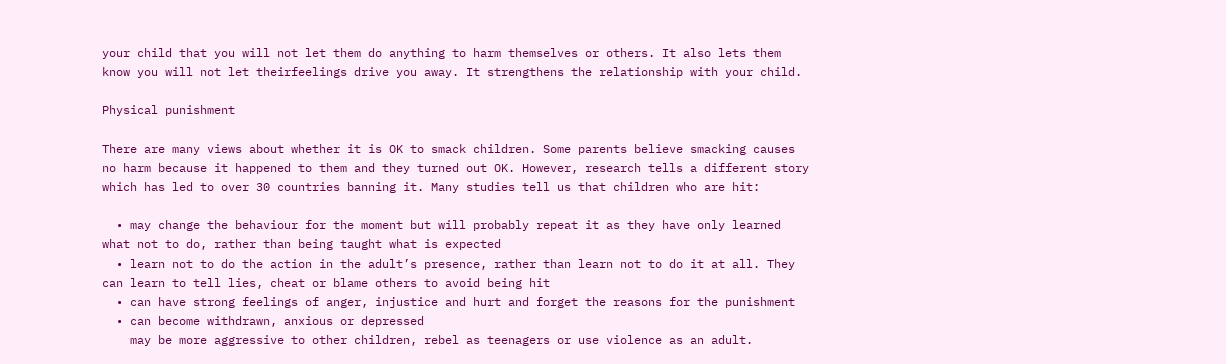your child that you will not let them do anything to harm themselves or others. It also lets them know you will not let theirfeelings drive you away. It strengthens the relationship with your child.

Physical punishment

There are many views about whether it is OK to smack children. Some parents believe smacking causes no harm because it happened to them and they turned out OK. However, research tells a different story which has led to over 30 countries banning it. Many studies tell us that children who are hit:

  • may change the behaviour for the moment but will probably repeat it as they have only learned what not to do, rather than being taught what is expected
  • learn not to do the action in the adult’s presence, rather than learn not to do it at all. They can learn to tell lies, cheat or blame others to avoid being hit
  • can have strong feelings of anger, injustice and hurt and forget the reasons for the punishment
  • can become withdrawn, anxious or depressed
    may be more aggressive to other children, rebel as teenagers or use violence as an adult.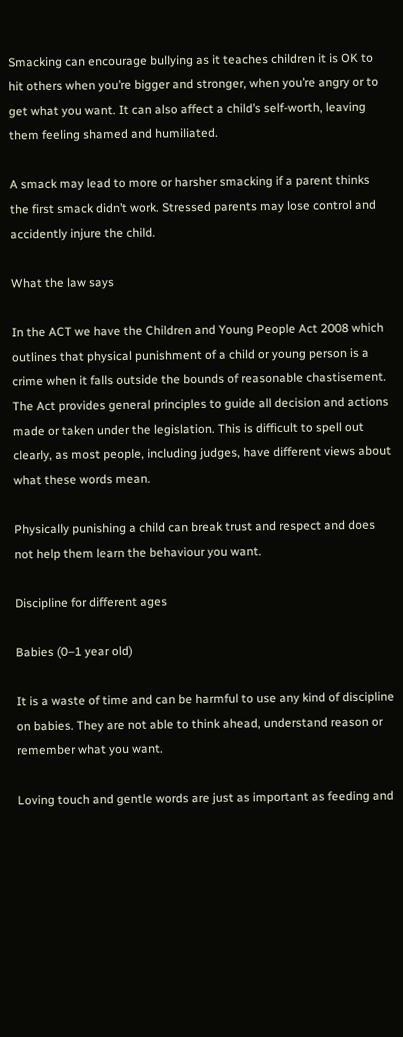Smacking can encourage bullying as it teaches children it is OK to hit others when you’re bigger and stronger, when you’re angry or to get what you want. It can also affect a child’s self-worth, leaving them feeling shamed and humiliated.

A smack may lead to more or harsher smacking if a parent thinks the first smack didn’t work. Stressed parents may lose control and accidently injure the child.

What the law says

In the ACT we have the Children and Young People Act 2008 which outlines that physical punishment of a child or young person is a crime when it falls outside the bounds of reasonable chastisement. The Act provides general principles to guide all decision and actions made or taken under the legislation. This is difficult to spell out clearly, as most people, including judges, have different views about what these words mean.

Physically punishing a child can break trust and respect and does not help them learn the behaviour you want.

Discipline for different ages

Babies (0–1 year old)

It is a waste of time and can be harmful to use any kind of discipline on babies. They are not able to think ahead, understand reason or remember what you want.

Loving touch and gentle words are just as important as feeding and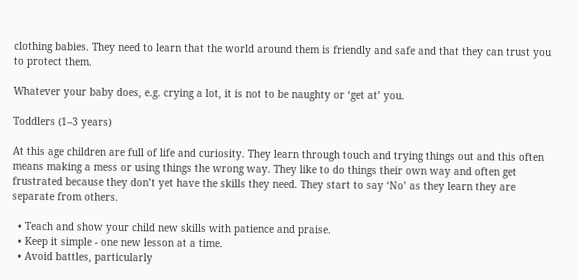clothing babies. They need to learn that the world around them is friendly and safe and that they can trust you to protect them.

Whatever your baby does, e.g. crying a lot, it is not to be naughty or ‘get at’ you.

Toddlers (1–3 years)

At this age children are full of life and curiosity. They learn through touch and trying things out and this often means making a mess or using things the wrong way. They like to do things their own way and often get frustrated because they don’t yet have the skills they need. They start to say ‘No’ as they learn they are separate from others.

  • Teach and show your child new skills with patience and praise.
  • Keep it simple - one new lesson at a time.
  • Avoid battles, particularly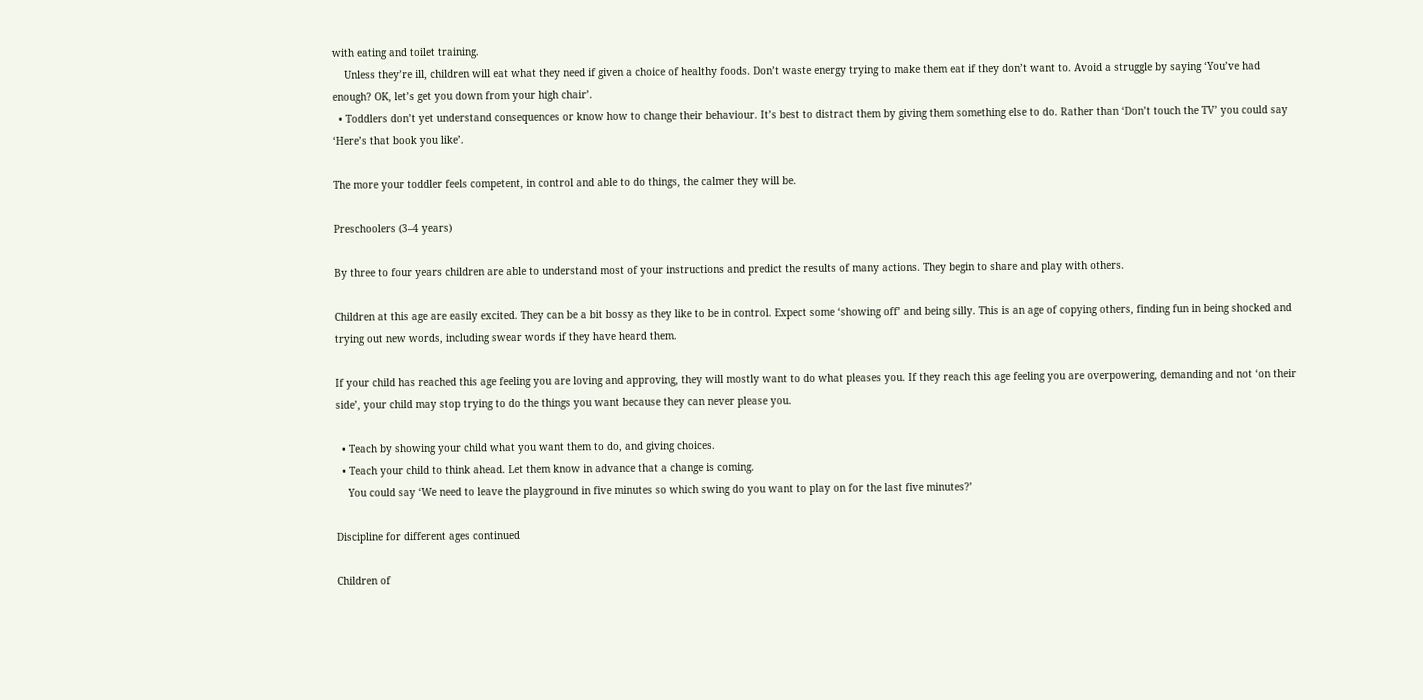with eating and toilet training.
    Unless they’re ill, children will eat what they need if given a choice of healthy foods. Don’t waste energy trying to make them eat if they don’t want to. Avoid a struggle by saying ‘You’ve had enough? OK, let’s get you down from your high chair’.
  • Toddlers don’t yet understand consequences or know how to change their behaviour. It’s best to distract them by giving them something else to do. Rather than ‘Don’t touch the TV’ you could say ‘Here’s that book you like’.

The more your toddler feels competent, in control and able to do things, the calmer they will be.

Preschoolers (3–4 years)

By three to four years children are able to understand most of your instructions and predict the results of many actions. They begin to share and play with others.

Children at this age are easily excited. They can be a bit bossy as they like to be in control. Expect some ‘showing off’ and being silly. This is an age of copying others, finding fun in being shocked and trying out new words, including swear words if they have heard them.

If your child has reached this age feeling you are loving and approving, they will mostly want to do what pleases you. If they reach this age feeling you are overpowering, demanding and not ‘on their side’, your child may stop trying to do the things you want because they can never please you.

  • Teach by showing your child what you want them to do, and giving choices.
  • Teach your child to think ahead. Let them know in advance that a change is coming.
    You could say ‘We need to leave the playground in five minutes so which swing do you want to play on for the last five minutes?’

Discipline for different ages continued

Children of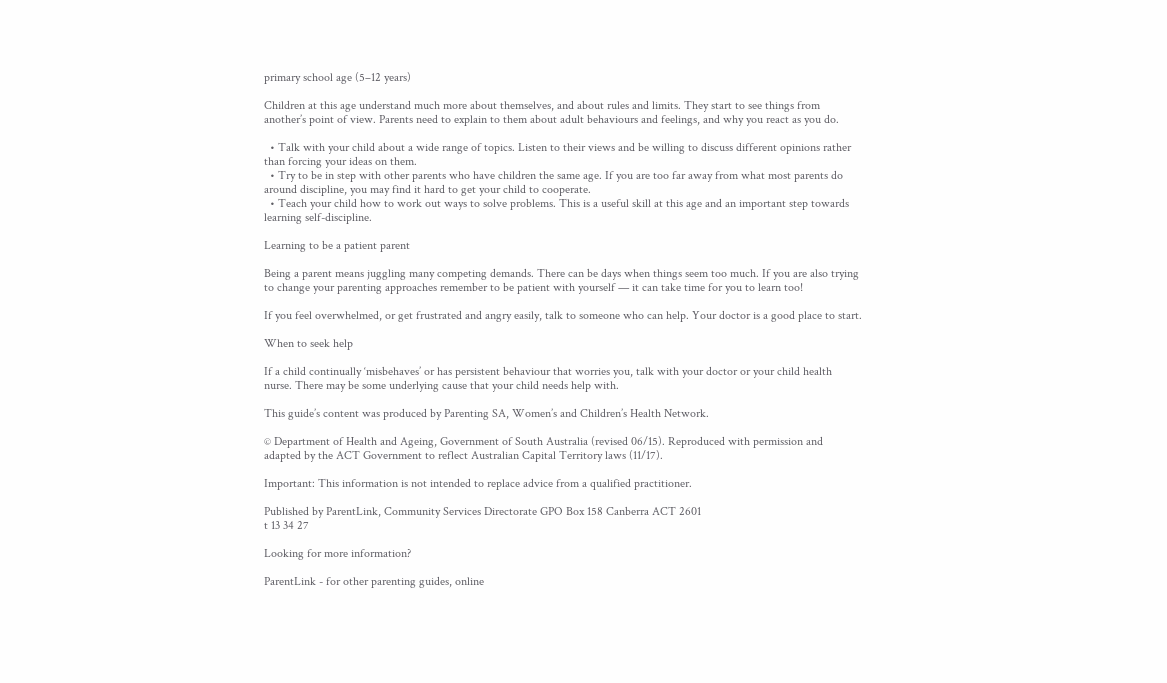primary school age (5–12 years)

Children at this age understand much more about themselves, and about rules and limits. They start to see things from another’s point of view. Parents need to explain to them about adult behaviours and feelings, and why you react as you do.

  • Talk with your child about a wide range of topics. Listen to their views and be willing to discuss different opinions rather than forcing your ideas on them.
  • Try to be in step with other parents who have children the same age. If you are too far away from what most parents do around discipline, you may find it hard to get your child to cooperate.
  • Teach your child how to work out ways to solve problems. This is a useful skill at this age and an important step towards learning self-discipline.

Learning to be a patient parent

Being a parent means juggling many competing demands. There can be days when things seem too much. If you are also trying to change your parenting approaches remember to be patient with yourself — it can take time for you to learn too!

If you feel overwhelmed, or get frustrated and angry easily, talk to someone who can help. Your doctor is a good place to start.

When to seek help

If a child continually ‘misbehaves’ or has persistent behaviour that worries you, talk with your doctor or your child health nurse. There may be some underlying cause that your child needs help with.

This guide’s content was produced by Parenting SA, Women’s and Children’s Health Network.

© Department of Health and Ageing, Government of South Australia (revised 06/15). Reproduced with permission and adapted by the ACT Government to reflect Australian Capital Territory laws (11/17).

Important: This information is not intended to replace advice from a qualified practitioner.

Published by ParentLink, Community Services Directorate GPO Box 158 Canberra ACT 2601
t 13 34 27

Looking for more information?

ParentLink - for other parenting guides, online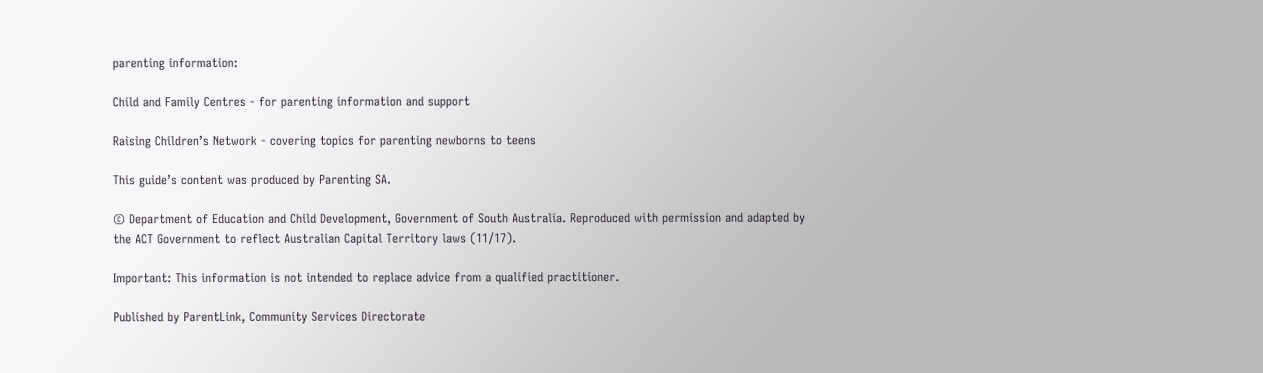parenting information:

Child and Family Centres - for parenting information and support

Raising Children’s Network - covering topics for parenting newborns to teens

This guide’s content was produced by Parenting SA.

© Department of Education and Child Development, Government of South Australia. Reproduced with permission and adapted by the ACT Government to reflect Australian Capital Territory laws (11/17).

Important: This information is not intended to replace advice from a qualified practitioner.

Published by ParentLink, Community Services Directorate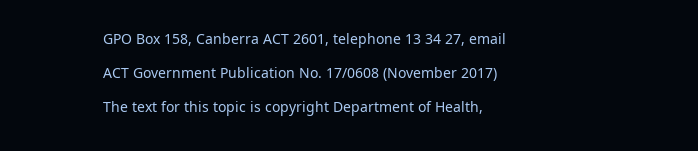GPO Box 158, Canberra ACT 2601, telephone 13 34 27, email

ACT Government Publication No. 17/0608 (November 2017)

The text for this topic is copyright Department of Health,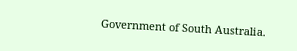Government of South Australia.